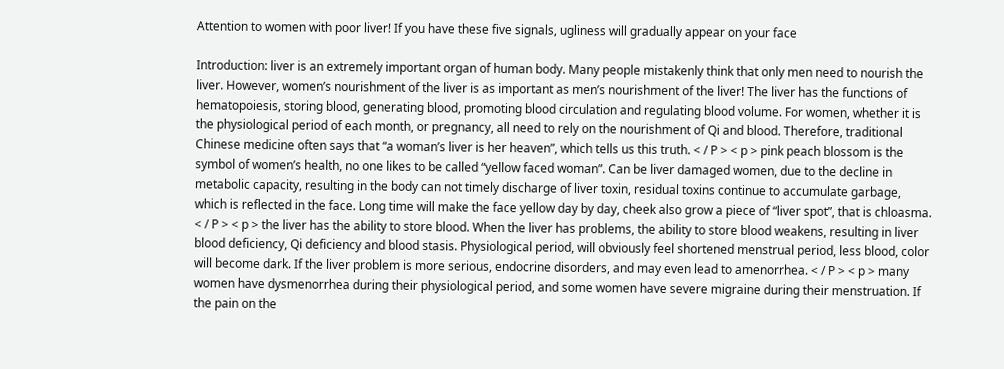Attention to women with poor liver! If you have these five signals, ugliness will gradually appear on your face

Introduction: liver is an extremely important organ of human body. Many people mistakenly think that only men need to nourish the liver. However, women’s nourishment of the liver is as important as men’s nourishment of the liver! The liver has the functions of hematopoiesis, storing blood, generating blood, promoting blood circulation and regulating blood volume. For women, whether it is the physiological period of each month, or pregnancy, all need to rely on the nourishment of Qi and blood. Therefore, traditional Chinese medicine often says that “a woman’s liver is her heaven”, which tells us this truth. < / P > < p > pink peach blossom is the symbol of women’s health, no one likes to be called “yellow faced woman”. Can be liver damaged women, due to the decline in metabolic capacity, resulting in the body can not timely discharge of liver toxin, residual toxins continue to accumulate garbage, which is reflected in the face. Long time will make the face yellow day by day, cheek also grow a piece of “liver spot”, that is chloasma. < / P > < p > the liver has the ability to store blood. When the liver has problems, the ability to store blood weakens, resulting in liver blood deficiency, Qi deficiency and blood stasis. Physiological period, will obviously feel shortened menstrual period, less blood, color will become dark. If the liver problem is more serious, endocrine disorders, and may even lead to amenorrhea. < / P > < p > many women have dysmenorrhea during their physiological period, and some women have severe migraine during their menstruation. If the pain on the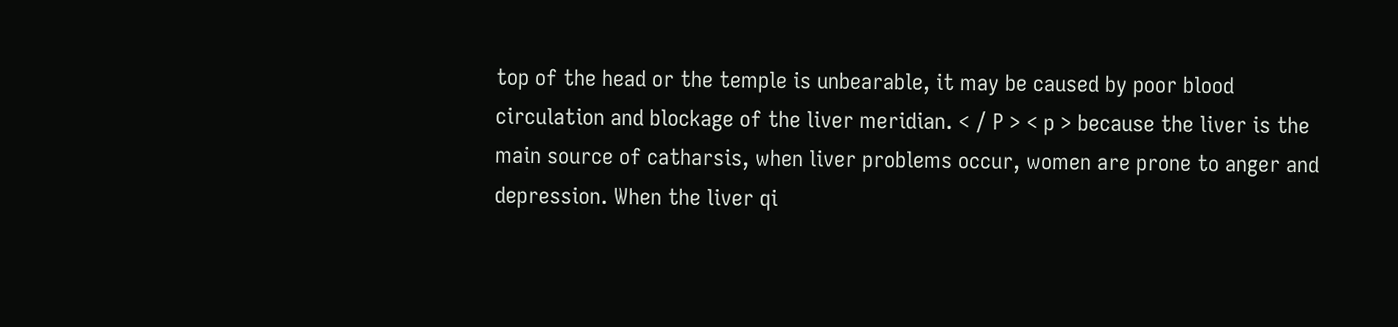top of the head or the temple is unbearable, it may be caused by poor blood circulation and blockage of the liver meridian. < / P > < p > because the liver is the main source of catharsis, when liver problems occur, women are prone to anger and depression. When the liver qi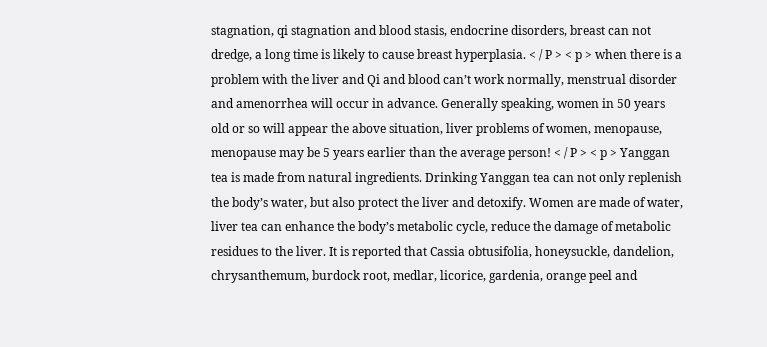stagnation, qi stagnation and blood stasis, endocrine disorders, breast can not dredge, a long time is likely to cause breast hyperplasia. < / P > < p > when there is a problem with the liver and Qi and blood can’t work normally, menstrual disorder and amenorrhea will occur in advance. Generally speaking, women in 50 years old or so will appear the above situation, liver problems of women, menopause, menopause may be 5 years earlier than the average person! < / P > < p > Yanggan tea is made from natural ingredients. Drinking Yanggan tea can not only replenish the body’s water, but also protect the liver and detoxify. Women are made of water, liver tea can enhance the body’s metabolic cycle, reduce the damage of metabolic residues to the liver. It is reported that Cassia obtusifolia, honeysuckle, dandelion, chrysanthemum, burdock root, medlar, licorice, gardenia, orange peel and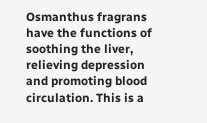Osmanthus fragrans have the functions of soothing the liver, relieving depression and promoting blood circulation. This is a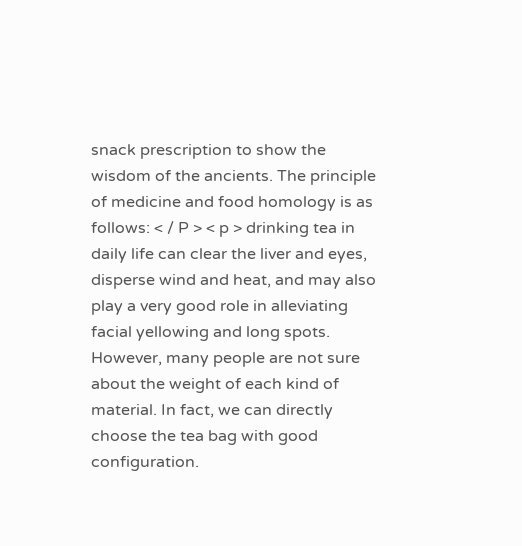snack prescription to show the wisdom of the ancients. The principle of medicine and food homology is as follows: < / P > < p > drinking tea in daily life can clear the liver and eyes, disperse wind and heat, and may also play a very good role in alleviating facial yellowing and long spots. However, many people are not sure about the weight of each kind of material. In fact, we can directly choose the tea bag with good configuration.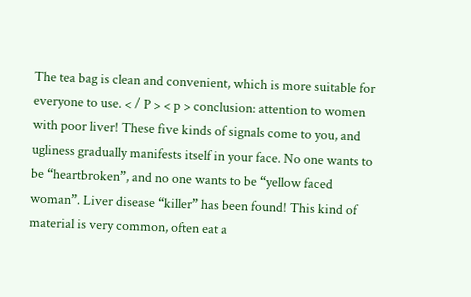The tea bag is clean and convenient, which is more suitable for everyone to use. < / P > < p > conclusion: attention to women with poor liver! These five kinds of signals come to you, and ugliness gradually manifests itself in your face. No one wants to be “heartbroken”, and no one wants to be “yellow faced woman”. Liver disease “killer” has been found! This kind of material is very common, often eat a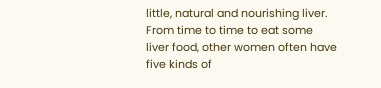little, natural and nourishing liver. From time to time to eat some liver food, other women often have five kinds of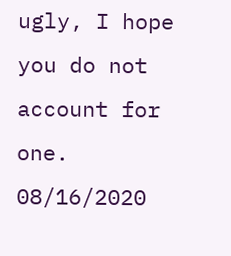ugly, I hope you do not account for one. 08/16/2020